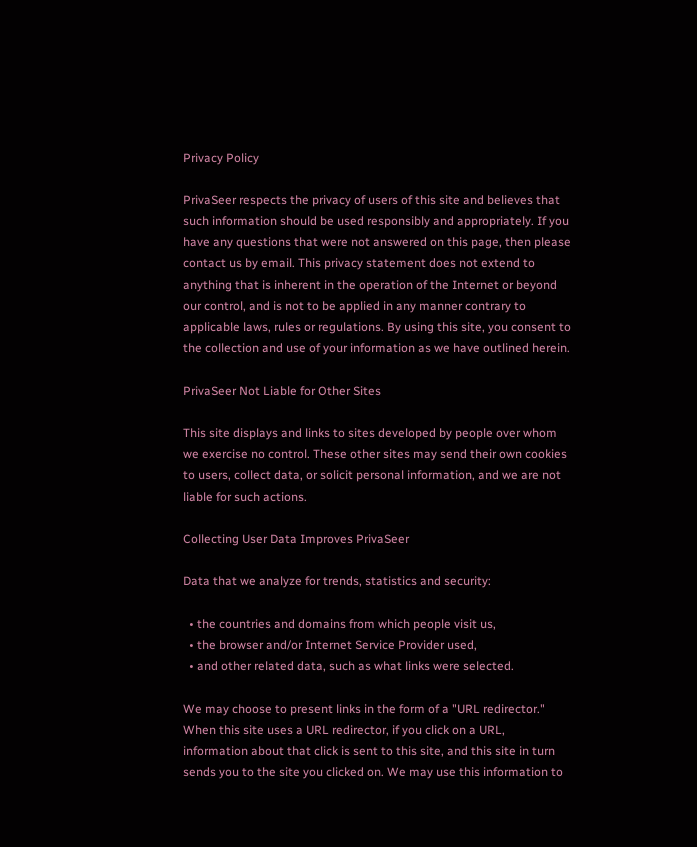Privacy Policy

PrivaSeer respects the privacy of users of this site and believes that such information should be used responsibly and appropriately. If you have any questions that were not answered on this page, then please contact us by email. This privacy statement does not extend to anything that is inherent in the operation of the Internet or beyond our control, and is not to be applied in any manner contrary to applicable laws, rules or regulations. By using this site, you consent to the collection and use of your information as we have outlined herein.

PrivaSeer Not Liable for Other Sites

This site displays and links to sites developed by people over whom we exercise no control. These other sites may send their own cookies to users, collect data, or solicit personal information, and we are not liable for such actions.

Collecting User Data Improves PrivaSeer

Data that we analyze for trends, statistics and security:

  • the countries and domains from which people visit us,
  • the browser and/or Internet Service Provider used,
  • and other related data, such as what links were selected.

We may choose to present links in the form of a "URL redirector." When this site uses a URL redirector, if you click on a URL, information about that click is sent to this site, and this site in turn sends you to the site you clicked on. We may use this information to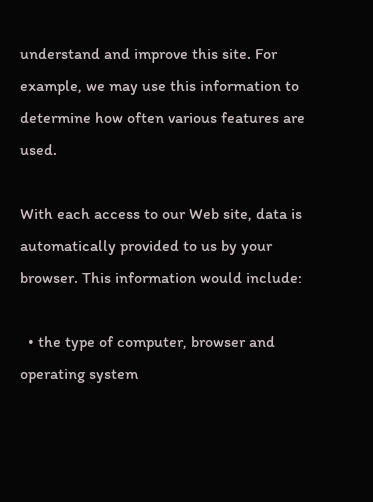understand and improve this site. For example, we may use this information to determine how often various features are used.

With each access to our Web site, data is automatically provided to us by your browser. This information would include:

  • the type of computer, browser and operating system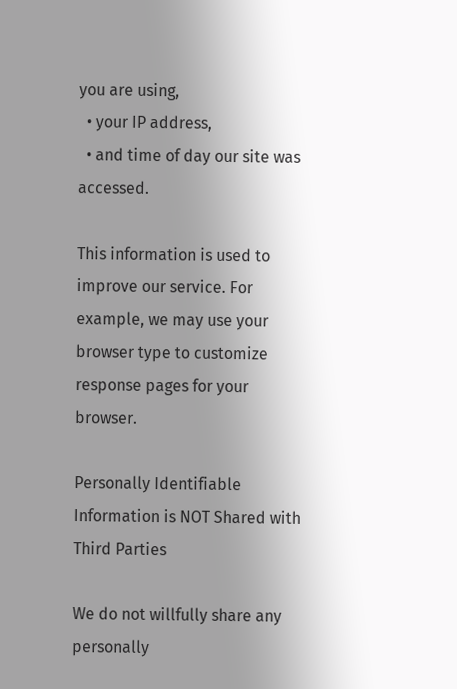you are using,
  • your IP address,
  • and time of day our site was accessed.

This information is used to improve our service. For example, we may use your browser type to customize response pages for your browser.

Personally Identifiable Information is NOT Shared with Third Parties

We do not willfully share any personally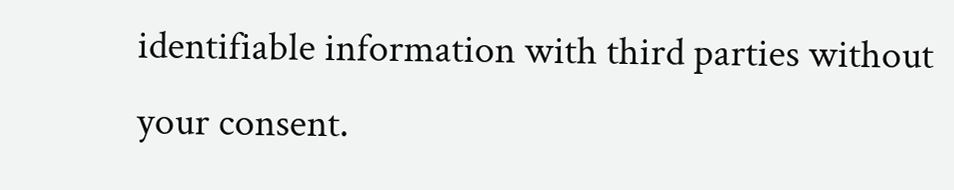identifiable information with third parties without your consent.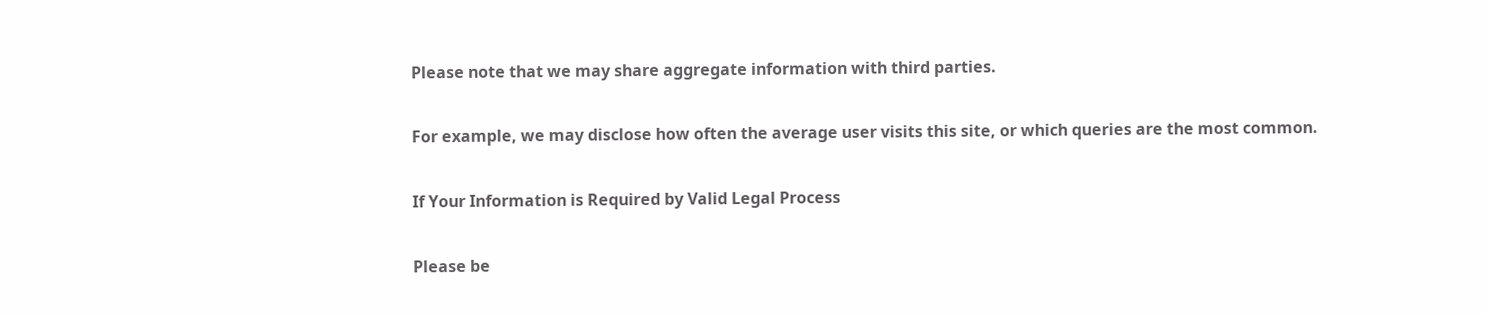Please note that we may share aggregate information with third parties.

For example, we may disclose how often the average user visits this site, or which queries are the most common.

If Your Information is Required by Valid Legal Process

Please be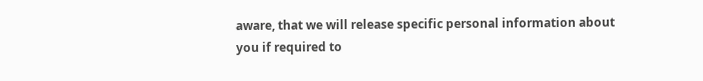aware, that we will release specific personal information about you if required to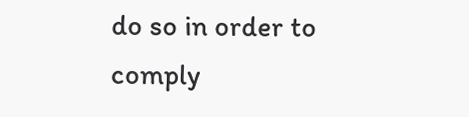do so in order to comply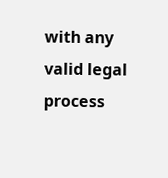with any valid legal process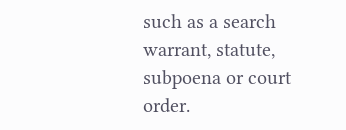such as a search warrant, statute, subpoena or court order.